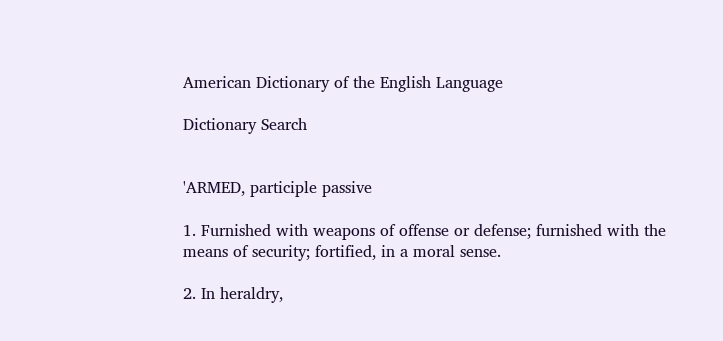American Dictionary of the English Language

Dictionary Search


'ARMED, participle passive

1. Furnished with weapons of offense or defense; furnished with the means of security; fortified, in a moral sense.

2. In heraldry,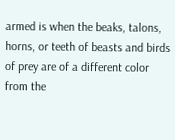armed is when the beaks, talons, horns, or teeth of beasts and birds of prey are of a different color from the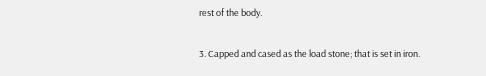rest of the body.

3. Capped and cased as the load stone; that is set in iron.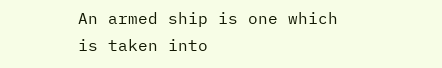An armed ship is one which is taken into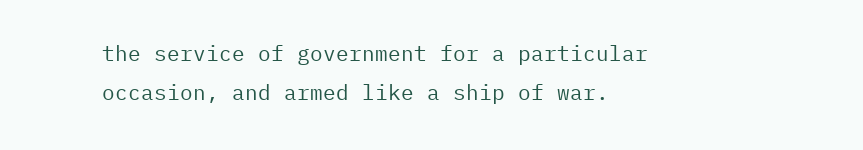the service of government for a particular occasion, and armed like a ship of war.